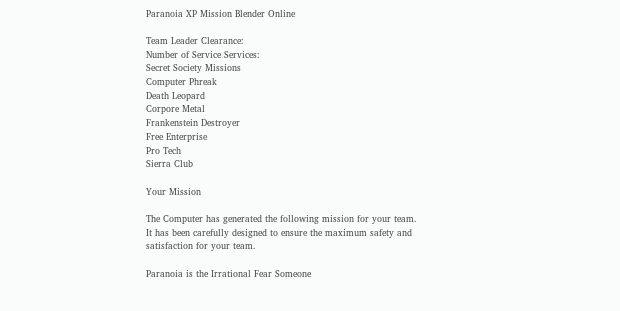Paranoia XP Mission Blender Online

Team Leader Clearance:
Number of Service Services:
Secret Society Missions
Computer Phreak
Death Leopard
Corpore Metal
Frankenstein Destroyer
Free Enterprise
Pro Tech
Sierra Club

Your Mission

The Computer has generated the following mission for your team. It has been carefully designed to ensure the maximum safety and satisfaction for your team.

Paranoia is the Irrational Fear Someone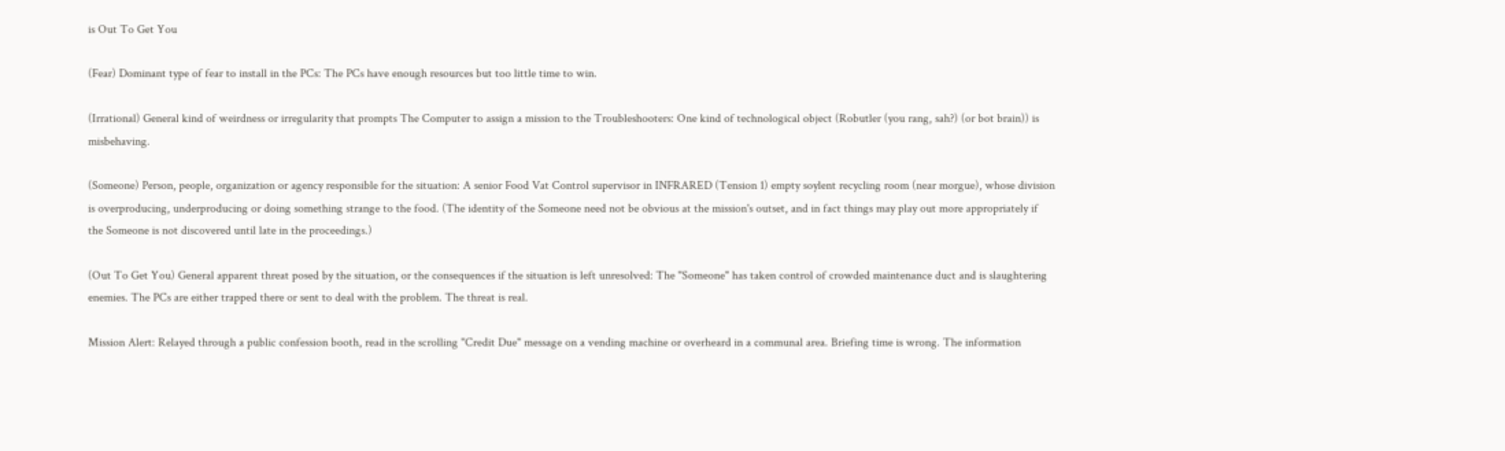is Out To Get You

(Fear) Dominant type of fear to install in the PCs: The PCs have enough resources but too little time to win.

(Irrational) General kind of weirdness or irregularity that prompts The Computer to assign a mission to the Troubleshooters: One kind of technological object (Robutler (you rang, sah?) (or bot brain)) is misbehaving.

(Someone) Person, people, organization or agency responsible for the situation: A senior Food Vat Control supervisor in INFRARED (Tension 1) empty soylent recycling room (near morgue), whose division is overproducing, underproducing or doing something strange to the food. (The identity of the Someone need not be obvious at the mission's outset, and in fact things may play out more appropriately if the Someone is not discovered until late in the proceedings.)

(Out To Get You) General apparent threat posed by the situation, or the consequences if the situation is left unresolved: The "Someone" has taken control of crowded maintenance duct and is slaughtering enemies. The PCs are either trapped there or sent to deal with the problem. The threat is real.

Mission Alert: Relayed through a public confession booth, read in the scrolling "Credit Due" message on a vending machine or overheard in a communal area. Briefing time is wrong. The information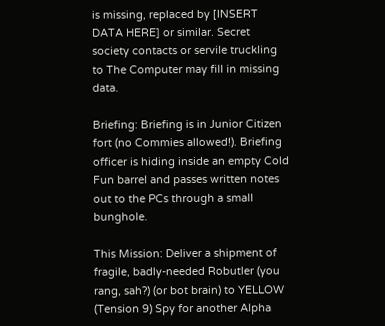is missing, replaced by [INSERT DATA HERE] or similar. Secret society contacts or servile truckling to The Computer may fill in missing data.

Briefing: Briefing is in Junior Citizen fort (no Commies allowed!). Briefing officer is hiding inside an empty Cold Fun barrel and passes written notes out to the PCs through a small bunghole.

This Mission: Deliver a shipment of fragile, badly-needed Robutler (you rang, sah?) (or bot brain) to YELLOW (Tension 9) Spy for another Alpha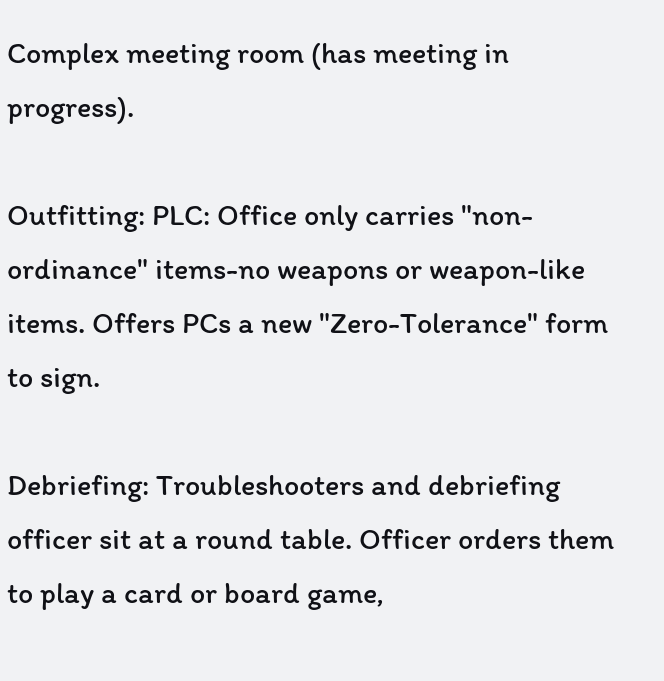Complex meeting room (has meeting in progress).

Outfitting: PLC: Office only carries "non-ordinance" items-no weapons or weapon-like items. Offers PCs a new "Zero-Tolerance" form to sign.

Debriefing: Troubleshooters and debriefing officer sit at a round table. Officer orders them to play a card or board game,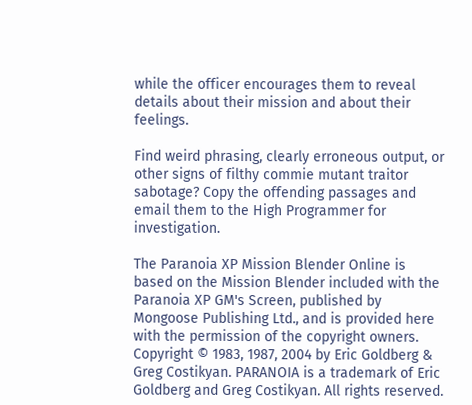while the officer encourages them to reveal details about their mission and about their feelings.

Find weird phrasing, clearly erroneous output, or other signs of filthy commie mutant traitor sabotage? Copy the offending passages and email them to the High Programmer for investigation.

The Paranoia XP Mission Blender Online is based on the Mission Blender included with the Paranoia XP GM's Screen, published by Mongoose Publishing Ltd., and is provided here with the permission of the copyright owners. Copyright © 1983, 1987, 2004 by Eric Goldberg & Greg Costikyan. PARANOIA is a trademark of Eric Goldberg and Greg Costikyan. All rights reserved.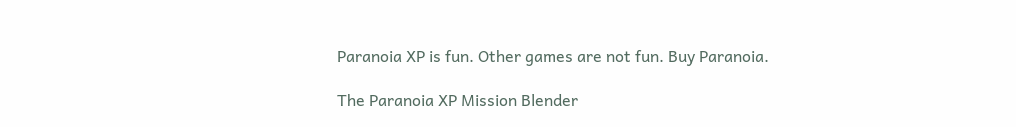Paranoia XP is fun. Other games are not fun. Buy Paranoia.

The Paranoia XP Mission Blender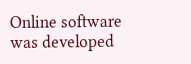Online software was developed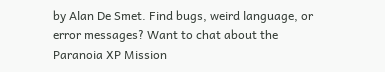by Alan De Smet. Find bugs, weird language, or error messages? Want to chat about the Paranoia XP Mission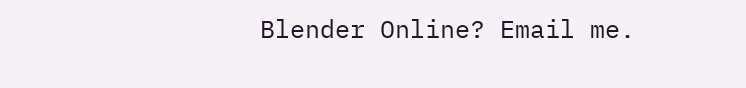Blender Online? Email me.